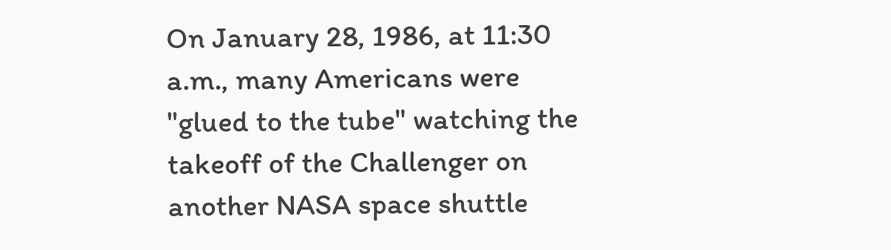On January 28, 1986, at 11:30 a.m., many Americans were "glued to the tube" watching the takeoff of the Challenger on another NASA space shuttle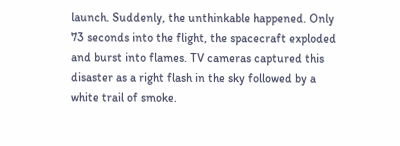launch. Suddenly, the unthinkable happened. Only 73 seconds into the flight, the spacecraft exploded and burst into flames. TV cameras captured this disaster as a right flash in the sky followed by a white trail of smoke.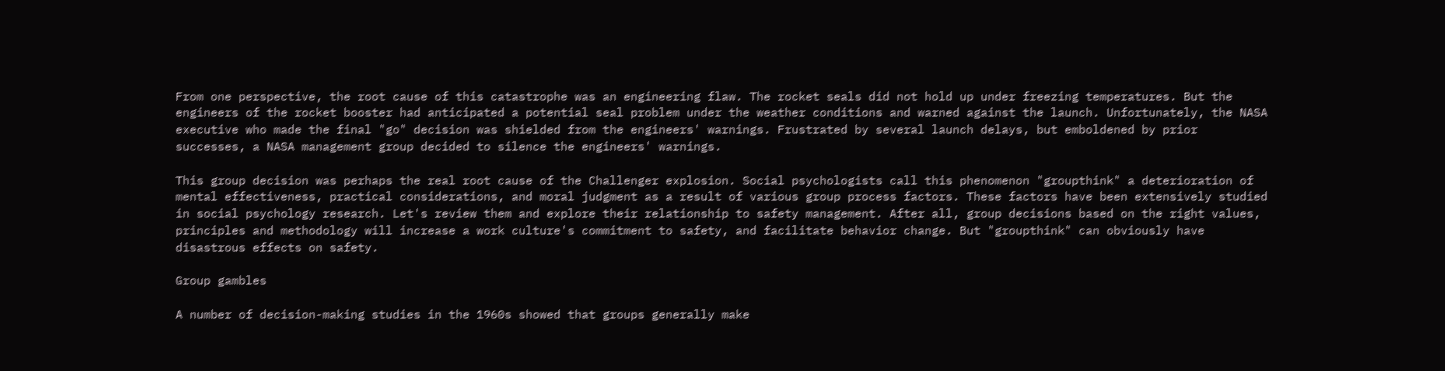From one perspective, the root cause of this catastrophe was an engineering flaw. The rocket seals did not hold up under freezing temperatures. But the engineers of the rocket booster had anticipated a potential seal problem under the weather conditions and warned against the launch. Unfortunately, the NASA executive who made the final "go" decision was shielded from the engineers' warnings. Frustrated by several launch delays, but emboldened by prior successes, a NASA management group decided to silence the engineers' warnings.

This group decision was perhaps the real root cause of the Challenger explosion. Social psychologists call this phenomenon "groupthink" a deterioration of mental effectiveness, practical considerations, and moral judgment as a result of various group process factors. These factors have been extensively studied in social psychology research. Let's review them and explore their relationship to safety management. After all, group decisions based on the right values, principles and methodology will increase a work culture's commitment to safety, and facilitate behavior change. But "groupthink" can obviously have disastrous effects on safety.

Group gambles

A number of decision-making studies in the 1960s showed that groups generally make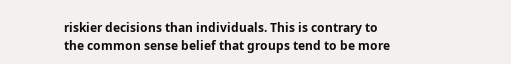riskier decisions than individuals. This is contrary to the common sense belief that groups tend to be more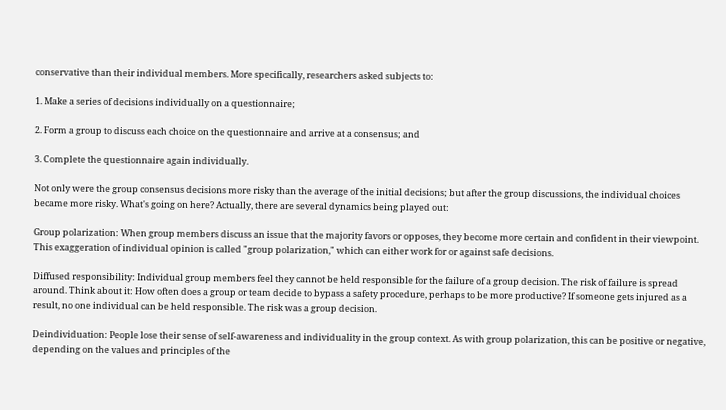conservative than their individual members. More specifically, researchers asked subjects to:

1. Make a series of decisions individually on a questionnaire;

2. Form a group to discuss each choice on the questionnaire and arrive at a consensus; and

3. Complete the questionnaire again individually.

Not only were the group consensus decisions more risky than the average of the initial decisions; but after the group discussions, the individual choices became more risky. What's going on here? Actually, there are several dynamics being played out:

Group polarization: When group members discuss an issue that the majority favors or opposes, they become more certain and confident in their viewpoint. This exaggeration of individual opinion is called "group polarization," which can either work for or against safe decisions.

Diffused responsibility: Individual group members feel they cannot be held responsible for the failure of a group decision. The risk of failure is spread around. Think about it: How often does a group or team decide to bypass a safety procedure, perhaps to be more productive? If someone gets injured as a result, no one individual can be held responsible. The risk was a group decision.

Deindividuation: People lose their sense of self-awareness and individuality in the group context. As with group polarization, this can be positive or negative, depending on the values and principles of the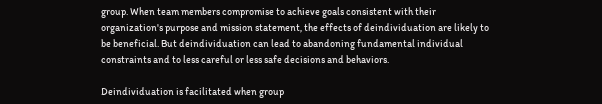group. When team members compromise to achieve goals consistent with their organization's purpose and mission statement, the effects of deindividuation are likely to be beneficial. But deindividuation can lead to abandoning fundamental individual constraints and to less careful or less safe decisions and behaviors.

Deindividuation is facilitated when group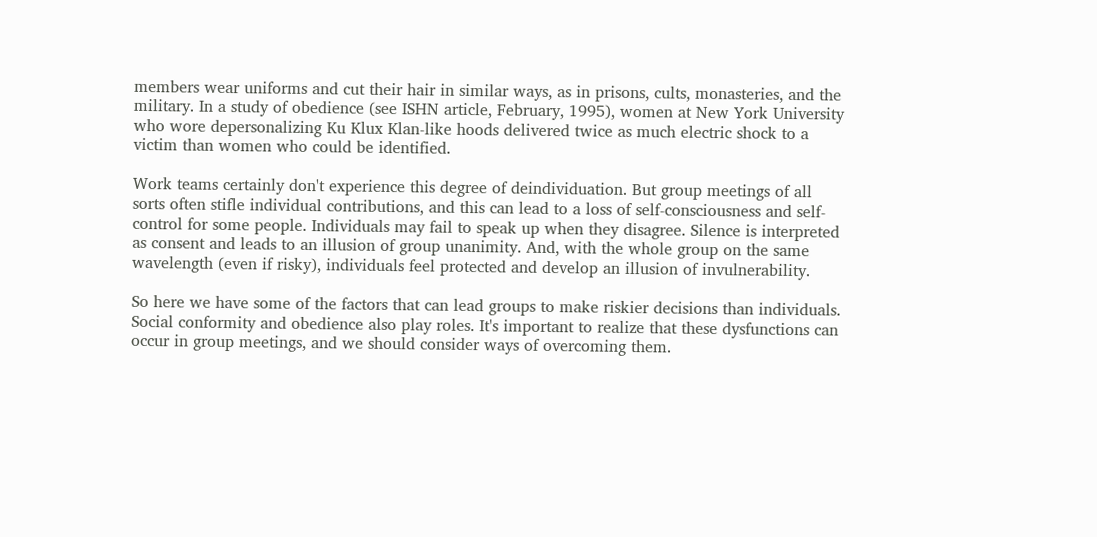members wear uniforms and cut their hair in similar ways, as in prisons, cults, monasteries, and the military. In a study of obedience (see ISHN article, February, 1995), women at New York University who wore depersonalizing Ku Klux Klan-like hoods delivered twice as much electric shock to a victim than women who could be identified.

Work teams certainly don't experience this degree of deindividuation. But group meetings of all sorts often stifle individual contributions, and this can lead to a loss of self-consciousness and self-control for some people. Individuals may fail to speak up when they disagree. Silence is interpreted as consent and leads to an illusion of group unanimity. And, with the whole group on the same wavelength (even if risky), individuals feel protected and develop an illusion of invulnerability.

So here we have some of the factors that can lead groups to make riskier decisions than individuals. Social conformity and obedience also play roles. It's important to realize that these dysfunctions can occur in group meetings, and we should consider ways of overcoming them.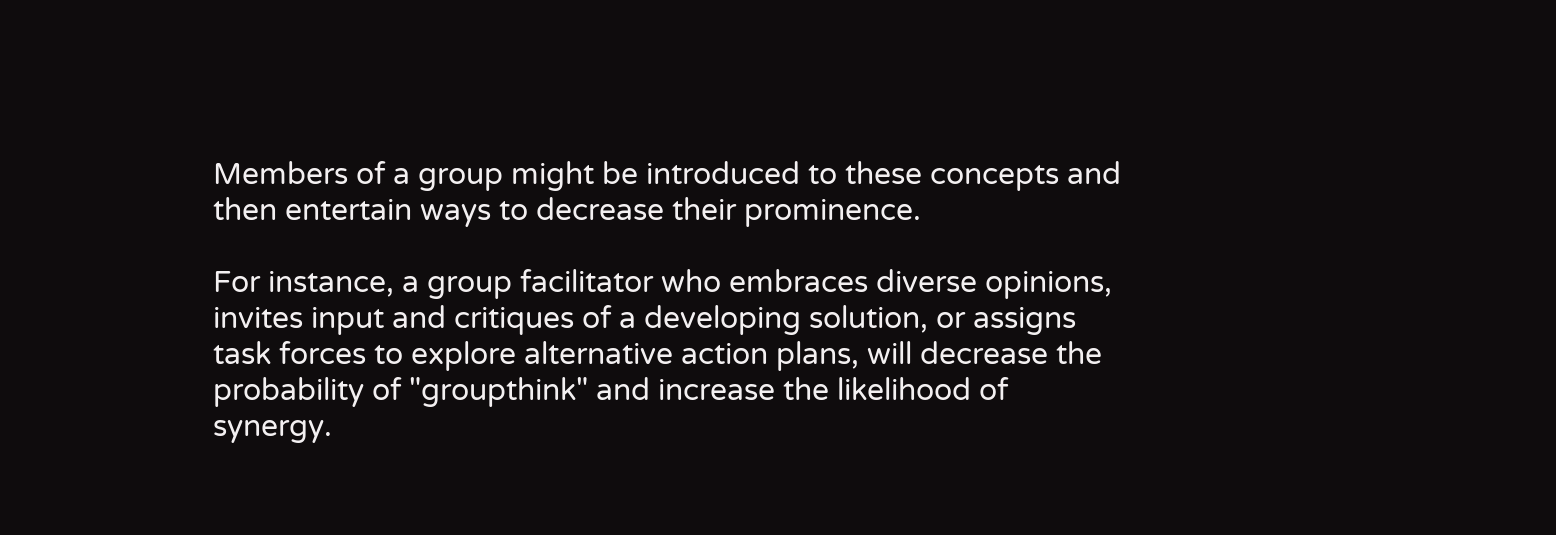Members of a group might be introduced to these concepts and then entertain ways to decrease their prominence.

For instance, a group facilitator who embraces diverse opinions, invites input and critiques of a developing solution, or assigns task forces to explore alternative action plans, will decrease the probability of "groupthink" and increase the likelihood of synergy.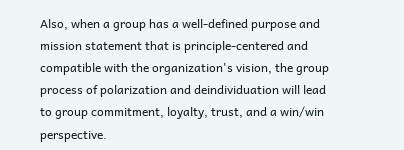Also, when a group has a well-defined purpose and mission statement that is principle-centered and compatible with the organization's vision, the group process of polarization and deindividuation will lead to group commitment, loyalty, trust, and a win/win perspective.